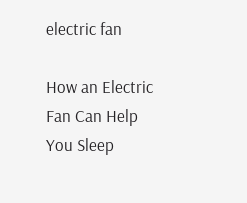electric fan

How an Electric Fan Can Help You Sleep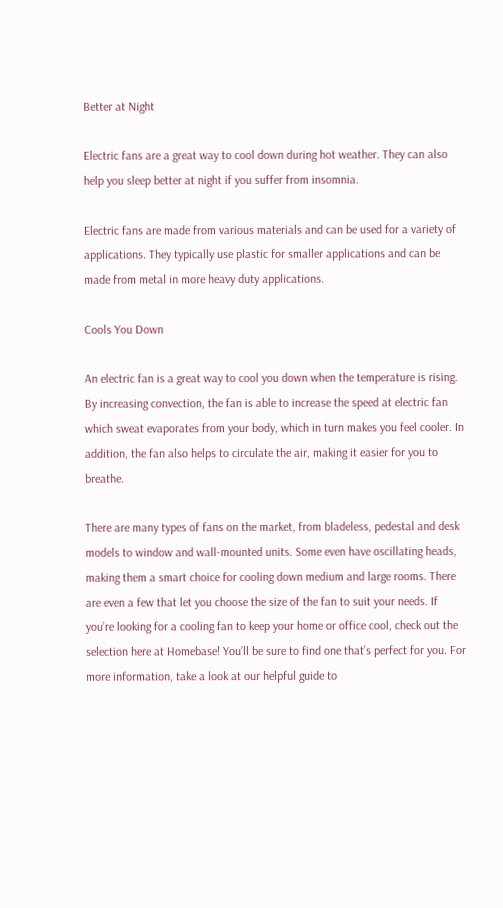Better at Night

Electric fans are a great way to cool down during hot weather. They can also help you sleep better at night if you suffer from insomnia.

Electric fans are made from various materials and can be used for a variety of applications. They typically use plastic for smaller applications and can be made from metal in more heavy duty applications.

Cools You Down

An electric fan is a great way to cool you down when the temperature is rising. By increasing convection, the fan is able to increase the speed at electric fan which sweat evaporates from your body, which in turn makes you feel cooler. In addition, the fan also helps to circulate the air, making it easier for you to breathe.

There are many types of fans on the market, from bladeless, pedestal and desk models to window and wall-mounted units. Some even have oscillating heads, making them a smart choice for cooling down medium and large rooms. There are even a few that let you choose the size of the fan to suit your needs. If you’re looking for a cooling fan to keep your home or office cool, check out the selection here at Homebase! You’ll be sure to find one that’s perfect for you. For more information, take a look at our helpful guide to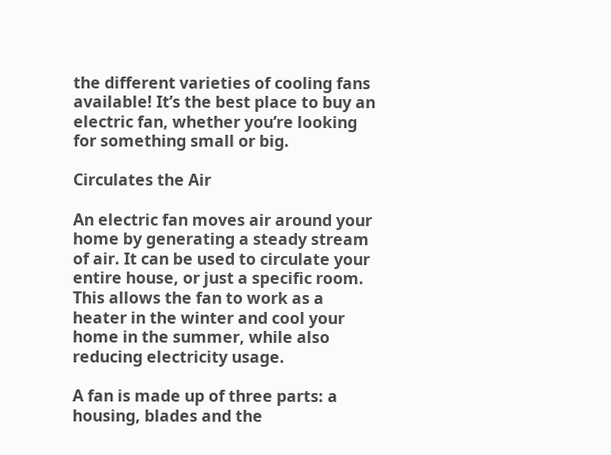the different varieties of cooling fans available! It’s the best place to buy an electric fan, whether you’re looking for something small or big.

Circulates the Air

An electric fan moves air around your home by generating a steady stream of air. It can be used to circulate your entire house, or just a specific room. This allows the fan to work as a heater in the winter and cool your home in the summer, while also reducing electricity usage.

A fan is made up of three parts: a housing, blades and the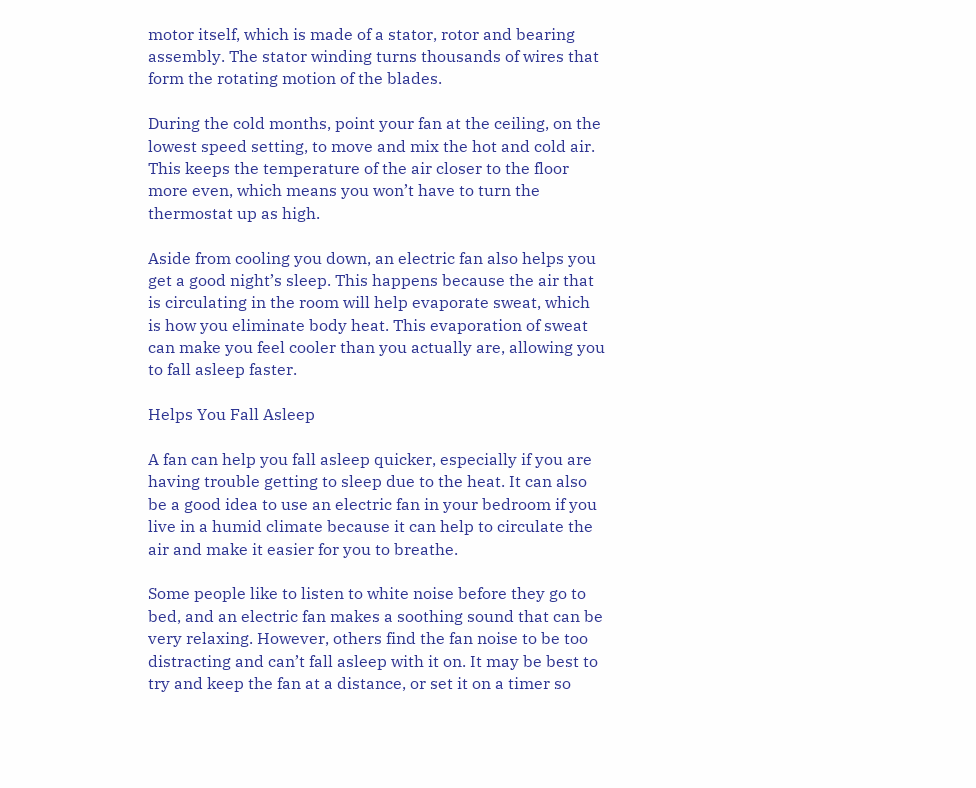motor itself, which is made of a stator, rotor and bearing assembly. The stator winding turns thousands of wires that form the rotating motion of the blades.

During the cold months, point your fan at the ceiling, on the lowest speed setting, to move and mix the hot and cold air. This keeps the temperature of the air closer to the floor more even, which means you won’t have to turn the thermostat up as high.

Aside from cooling you down, an electric fan also helps you get a good night’s sleep. This happens because the air that is circulating in the room will help evaporate sweat, which is how you eliminate body heat. This evaporation of sweat can make you feel cooler than you actually are, allowing you to fall asleep faster.

Helps You Fall Asleep

A fan can help you fall asleep quicker, especially if you are having trouble getting to sleep due to the heat. It can also be a good idea to use an electric fan in your bedroom if you live in a humid climate because it can help to circulate the air and make it easier for you to breathe.

Some people like to listen to white noise before they go to bed, and an electric fan makes a soothing sound that can be very relaxing. However, others find the fan noise to be too distracting and can’t fall asleep with it on. It may be best to try and keep the fan at a distance, or set it on a timer so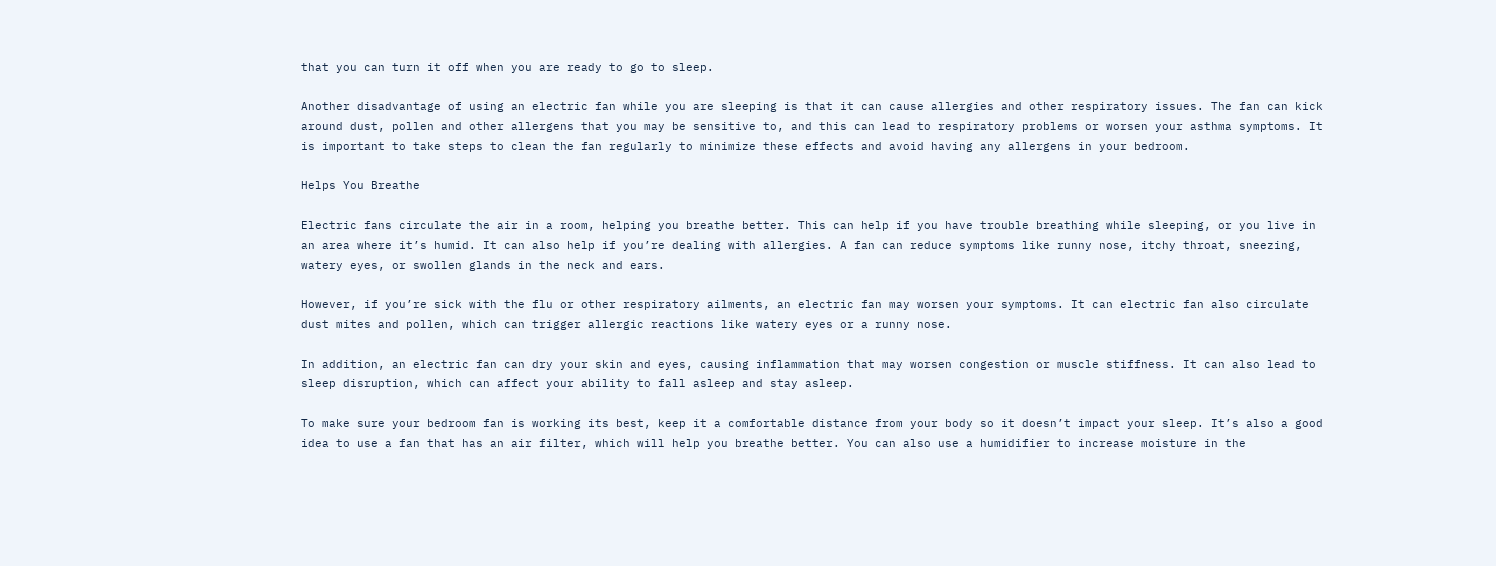that you can turn it off when you are ready to go to sleep.

Another disadvantage of using an electric fan while you are sleeping is that it can cause allergies and other respiratory issues. The fan can kick around dust, pollen and other allergens that you may be sensitive to, and this can lead to respiratory problems or worsen your asthma symptoms. It is important to take steps to clean the fan regularly to minimize these effects and avoid having any allergens in your bedroom.

Helps You Breathe

Electric fans circulate the air in a room, helping you breathe better. This can help if you have trouble breathing while sleeping, or you live in an area where it’s humid. It can also help if you’re dealing with allergies. A fan can reduce symptoms like runny nose, itchy throat, sneezing, watery eyes, or swollen glands in the neck and ears.

However, if you’re sick with the flu or other respiratory ailments, an electric fan may worsen your symptoms. It can electric fan also circulate dust mites and pollen, which can trigger allergic reactions like watery eyes or a runny nose.

In addition, an electric fan can dry your skin and eyes, causing inflammation that may worsen congestion or muscle stiffness. It can also lead to sleep disruption, which can affect your ability to fall asleep and stay asleep.

To make sure your bedroom fan is working its best, keep it a comfortable distance from your body so it doesn’t impact your sleep. It’s also a good idea to use a fan that has an air filter, which will help you breathe better. You can also use a humidifier to increase moisture in the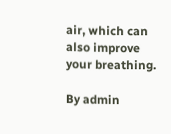air, which can also improve your breathing.

By admin